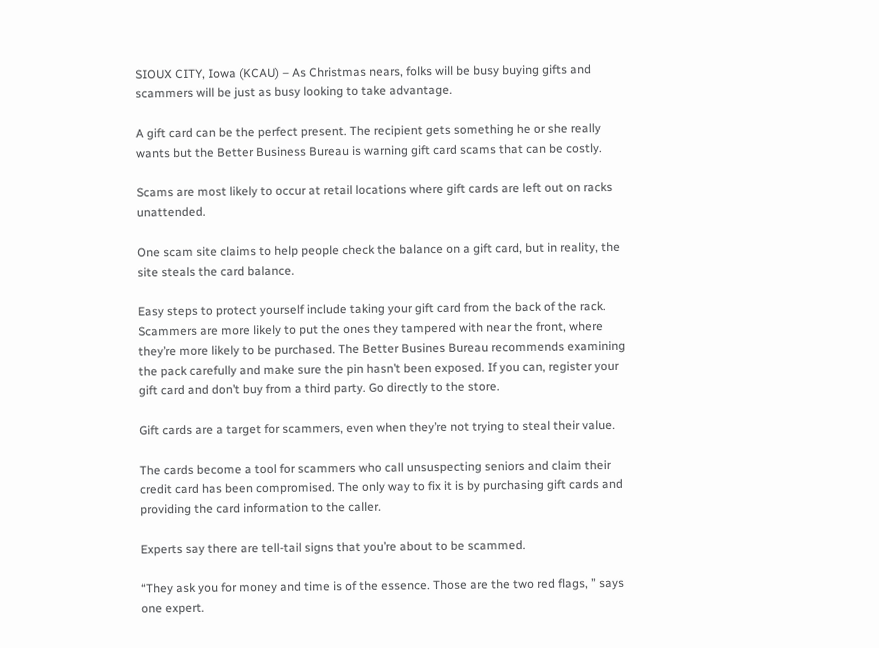SIOUX CITY, Iowa (KCAU) – As Christmas nears, folks will be busy buying gifts and scammers will be just as busy looking to take advantage.

A gift card can be the perfect present. The recipient gets something he or she really wants but the Better Business Bureau is warning gift card scams that can be costly.

Scams are most likely to occur at retail locations where gift cards are left out on racks unattended.

One scam site claims to help people check the balance on a gift card, but in reality, the site steals the card balance.

Easy steps to protect yourself include taking your gift card from the back of the rack. Scammers are more likely to put the ones they tampered with near the front, where they’re more likely to be purchased. The Better Busines Bureau recommends examining the pack carefully and make sure the pin hasn’t been exposed. If you can, register your gift card and don’t buy from a third party. Go directly to the store.

Gift cards are a target for scammers, even when they’re not trying to steal their value.

The cards become a tool for scammers who call unsuspecting seniors and claim their credit card has been compromised. The only way to fix it is by purchasing gift cards and providing the card information to the caller.

Experts say there are tell-tail signs that you’re about to be scammed.

“They ask you for money and time is of the essence. Those are the two red flags, ” says one expert.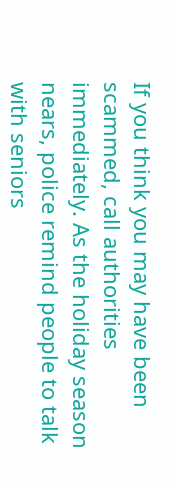If you think you may have been scammed, call authorities immediately. As the holiday season nears, police remind people to talk with seniors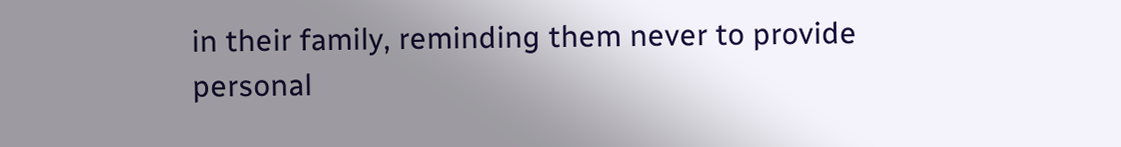in their family, reminding them never to provide personal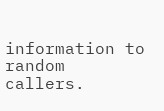information to random callers.